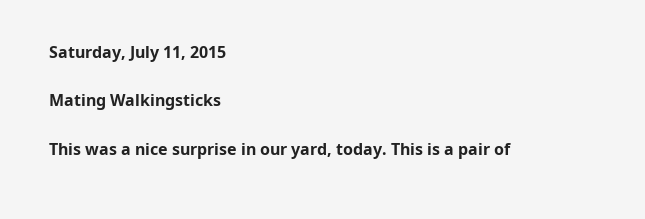Saturday, July 11, 2015

Mating Walkingsticks

This was a nice surprise in our yard, today. This is a pair of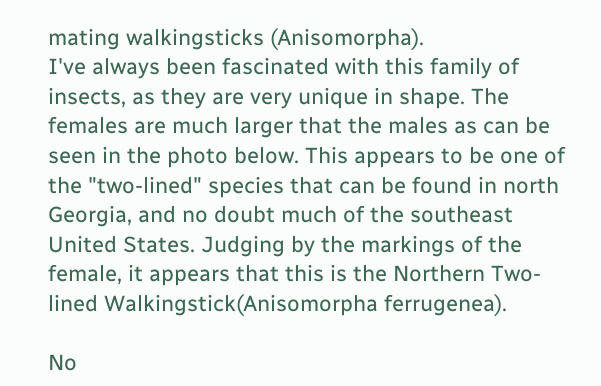mating walkingsticks (Anisomorpha).
I've always been fascinated with this family of insects, as they are very unique in shape. The females are much larger that the males as can be seen in the photo below. This appears to be one of the "two-lined" species that can be found in north Georgia, and no doubt much of the southeast United States. Judging by the markings of the female, it appears that this is the Northern Two-lined Walkingstick(Anisomorpha ferrugenea).

No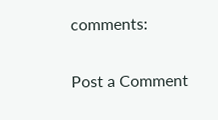comments:

Post a Comment